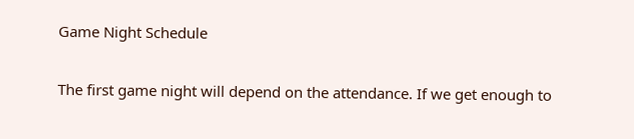Game Night Schedule

The first game night will depend on the attendance. If we get enough to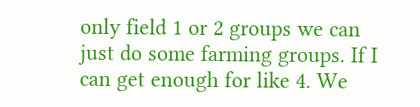only field 1 or 2 groups we can just do some farming groups. If I can get enough for like 4. We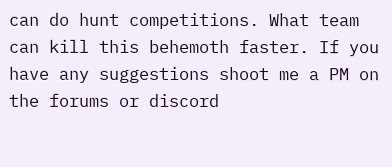can do hunt competitions. What team can kill this behemoth faster. If you have any suggestions shoot me a PM on the forums or discord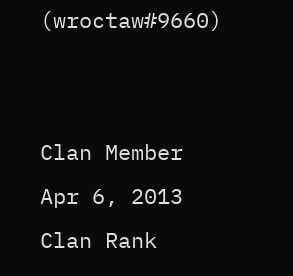(wroctaw#9660)


Clan Member
Apr 6, 2013
Clan Rank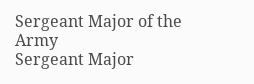Sergeant Major of the Army
Sergeant Major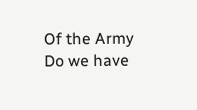Of the Army
Do we have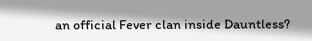an official Fever clan inside Dauntless?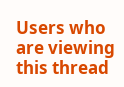Users who are viewing this thread